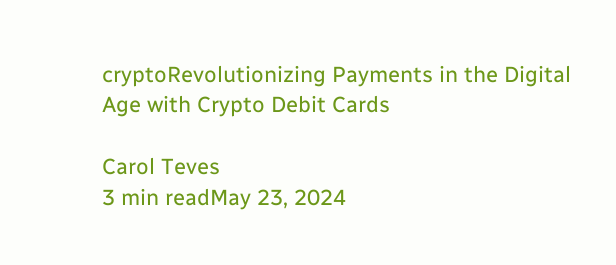cryptoRevolutionizing Payments in the Digital Age with Crypto Debit Cards

Carol Teves
3 min readMay 23, 2024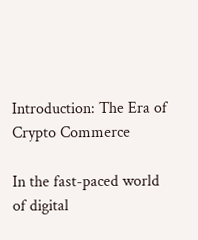Introduction: The Era of Crypto Commerce

In the fast-paced world of digital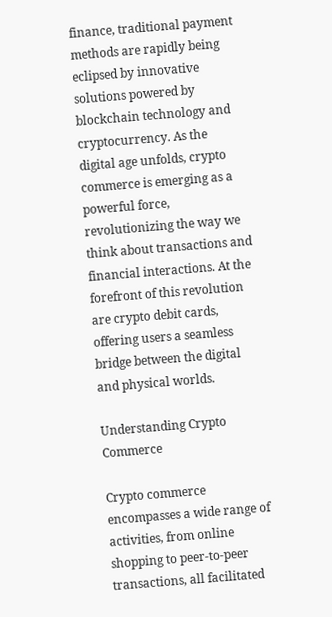finance, traditional payment methods are rapidly being eclipsed by innovative solutions powered by blockchain technology and cryptocurrency. As the digital age unfolds, crypto commerce is emerging as a powerful force, revolutionizing the way we think about transactions and financial interactions. At the forefront of this revolution are crypto debit cards, offering users a seamless bridge between the digital and physical worlds.

Understanding Crypto Commerce

Crypto commerce encompasses a wide range of activities, from online shopping to peer-to-peer transactions, all facilitated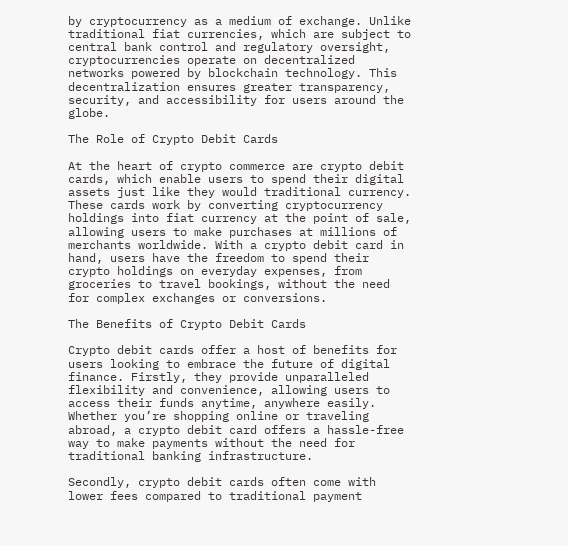by cryptocurrency as a medium of exchange. Unlike traditional fiat currencies, which are subject to central bank control and regulatory oversight, cryptocurrencies operate on decentralized networks powered by blockchain technology. This decentralization ensures greater transparency, security, and accessibility for users around the globe.

The Role of Crypto Debit Cards

At the heart of crypto commerce are crypto debit cards, which enable users to spend their digital assets just like they would traditional currency. These cards work by converting cryptocurrency holdings into fiat currency at the point of sale, allowing users to make purchases at millions of merchants worldwide. With a crypto debit card in hand, users have the freedom to spend their crypto holdings on everyday expenses, from groceries to travel bookings, without the need for complex exchanges or conversions.

The Benefits of Crypto Debit Cards

Crypto debit cards offer a host of benefits for users looking to embrace the future of digital finance. Firstly, they provide unparalleled flexibility and convenience, allowing users to access their funds anytime, anywhere easily. Whether you’re shopping online or traveling abroad, a crypto debit card offers a hassle-free way to make payments without the need for traditional banking infrastructure.

Secondly, crypto debit cards often come with lower fees compared to traditional payment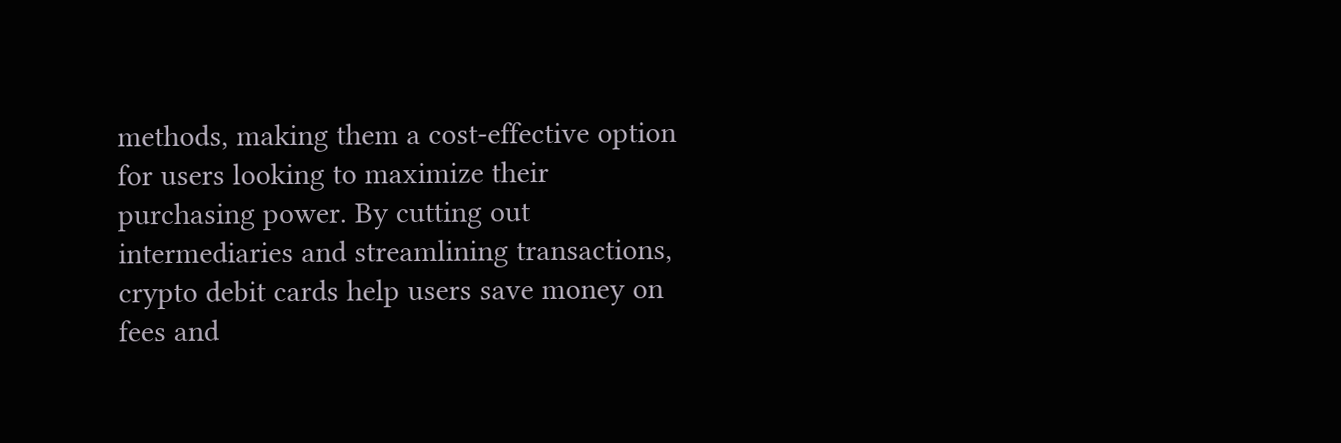methods, making them a cost-effective option for users looking to maximize their purchasing power. By cutting out intermediaries and streamlining transactions, crypto debit cards help users save money on fees and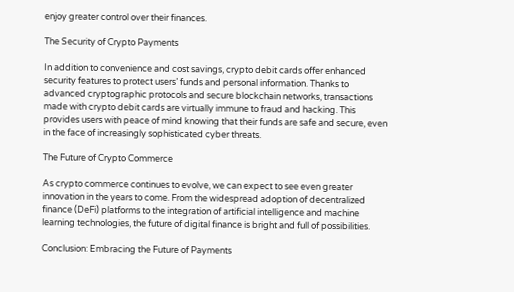enjoy greater control over their finances.

The Security of Crypto Payments

In addition to convenience and cost savings, crypto debit cards offer enhanced security features to protect users’ funds and personal information. Thanks to advanced cryptographic protocols and secure blockchain networks, transactions made with crypto debit cards are virtually immune to fraud and hacking. This provides users with peace of mind knowing that their funds are safe and secure, even in the face of increasingly sophisticated cyber threats.

The Future of Crypto Commerce

As crypto commerce continues to evolve, we can expect to see even greater innovation in the years to come. From the widespread adoption of decentralized finance (DeFi) platforms to the integration of artificial intelligence and machine learning technologies, the future of digital finance is bright and full of possibilities.

Conclusion: Embracing the Future of Payments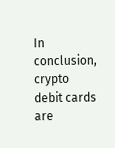In conclusion, crypto debit cards are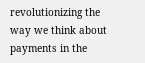revolutionizing the way we think about payments in the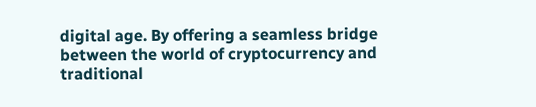digital age. By offering a seamless bridge between the world of cryptocurrency and traditional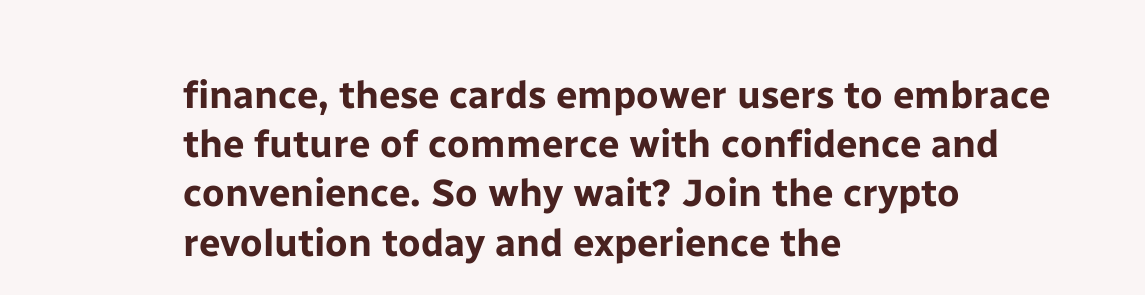finance, these cards empower users to embrace the future of commerce with confidence and convenience. So why wait? Join the crypto revolution today and experience the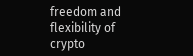freedom and flexibility of crypto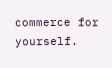commerce for yourself.